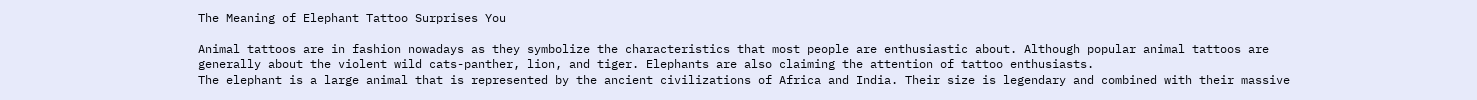The Meaning of Elephant Tattoo Surprises You

Animal tattoos are in fashion nowadays as they symbolize the characteristics that most people are enthusiastic about. Although popular animal tattoos are generally about the violent wild cats-panther, lion, and tiger. Elephants are also claiming the attention of tattoo enthusiasts.
The elephant is a large animal that is represented by the ancient civilizations of Africa and India. Their size is legendary and combined with their massive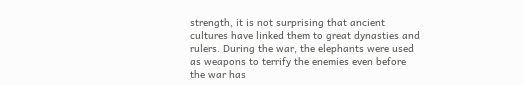strength, it is not surprising that ancient cultures have linked them to great dynasties and rulers. During the war, the elephants were used as weapons to terrify the enemies even before the war has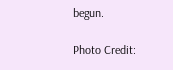begun.

Photo Credit: